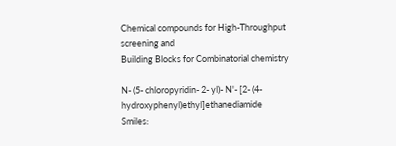Chemical compounds for High-Throughput screening and
Building Blocks for Combinatorial chemistry

N- (5- chloropyridin- 2- yl)- N'- [2- (4- hydroxyphenyl)ethyl]ethanediamide
Smiles: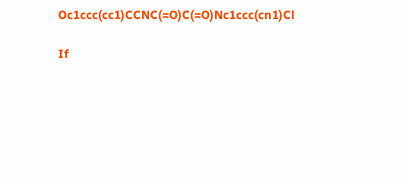Oc1ccc(cc1)CCNC(=O)C(=O)Nc1ccc(cn1)Cl

If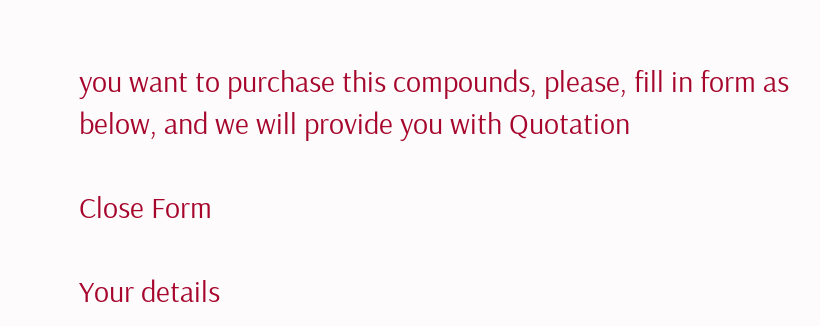you want to purchase this compounds, please, fill in form as below, and we will provide you with Quotation

Close Form

Your details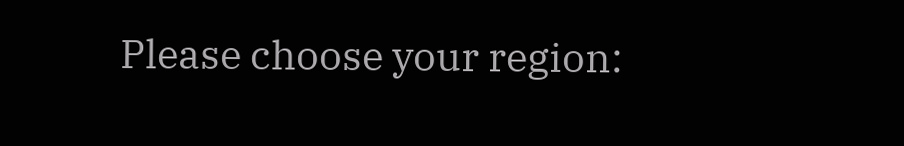Please choose your region: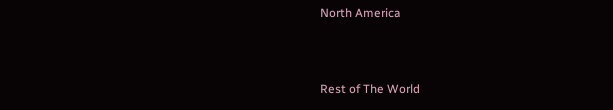North America



Rest of The World